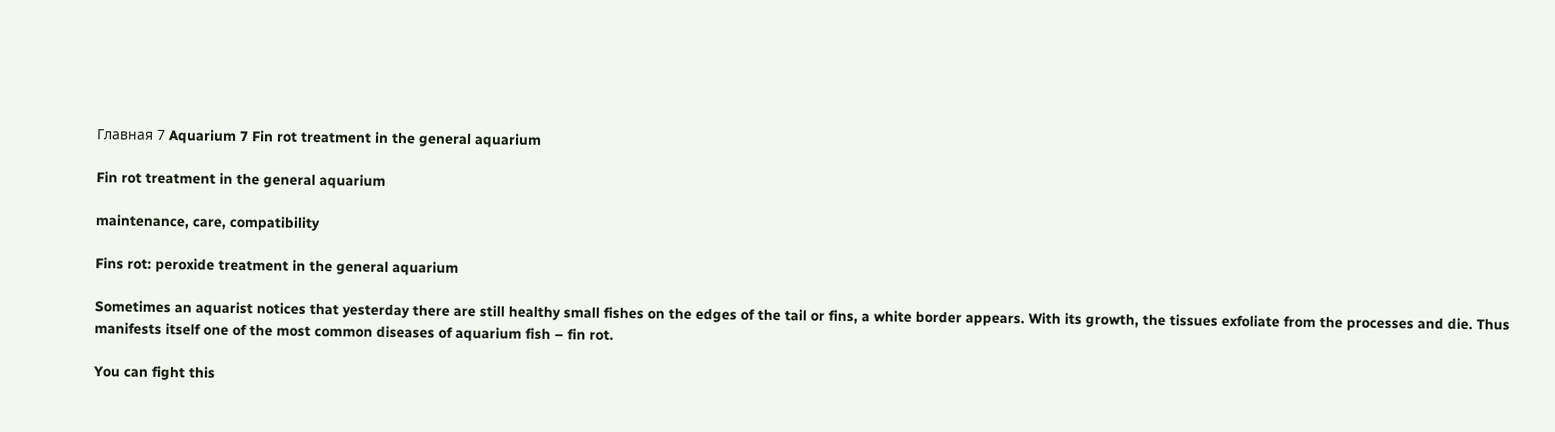Главная 7 Aquarium 7 Fin rot treatment in the general aquarium

Fin rot treatment in the general aquarium

maintenance, care, compatibility

Fins rot: peroxide treatment in the general aquarium

Sometimes an aquarist notices that yesterday there are still healthy small fishes on the edges of the tail or fins, a white border appears. With its growth, the tissues exfoliate from the processes and die. Thus manifests itself one of the most common diseases of aquarium fish – fin rot.

You can fight this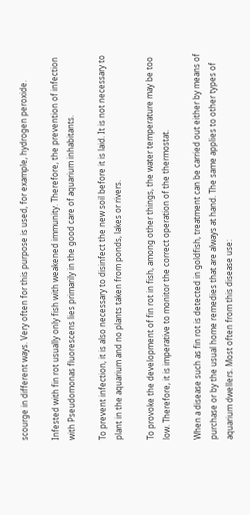scourge in different ways. Very often for this purpose is used, for example, hydrogen peroxide.

Infested with fin rot usually only fish with weakened immunity. Therefore, the prevention of infection with Pseudomonas fluorescens lies primarily in the good care of aquarium inhabitants.

To prevent infection, it is also necessary to disinfect the new soil before it is laid. It is not necessary to plant in the aquarium and no plants taken from ponds, lakes or rivers.

To provoke the development of fin rot in fish, among other things, the water temperature may be too low. Therefore, it is imperative to monitor the correct operation of the thermostat.

When a disease such as fin rot is detected in goldfish, treatment can be carried out either by means of purchase or by the usual home remedies that are always at hand. The same applies to other types of aquarium dwellers. Most often from this disease use: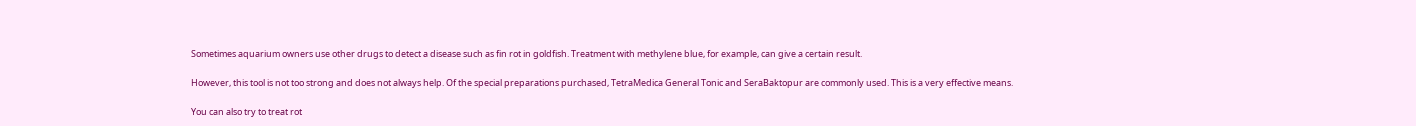Sometimes aquarium owners use other drugs to detect a disease such as fin rot in goldfish. Treatment with methylene blue, for example, can give a certain result.

However, this tool is not too strong and does not always help. Of the special preparations purchased, TetraMedica General Tonic and SeraBaktopur are commonly used. This is a very effective means.

You can also try to treat rot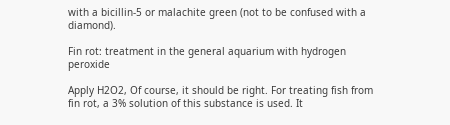with a bicillin-5 or malachite green (not to be confused with a diamond).

Fin rot: treatment in the general aquarium with hydrogen peroxide

Apply H2O2, Of course, it should be right. For treating fish from fin rot, a 3% solution of this substance is used. It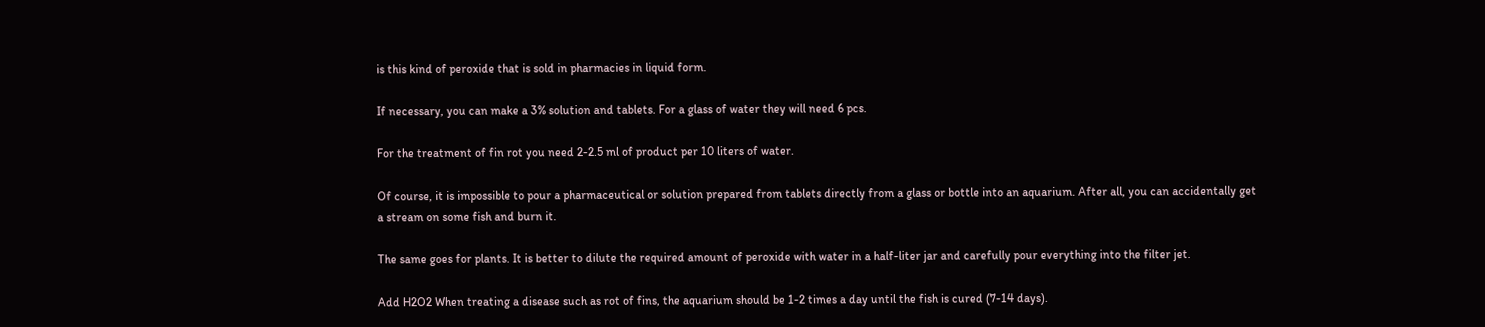is this kind of peroxide that is sold in pharmacies in liquid form.

If necessary, you can make a 3% solution and tablets. For a glass of water they will need 6 pcs.

For the treatment of fin rot you need 2-2.5 ml of product per 10 liters of water.

Of course, it is impossible to pour a pharmaceutical or solution prepared from tablets directly from a glass or bottle into an aquarium. After all, you can accidentally get a stream on some fish and burn it.

The same goes for plants. It is better to dilute the required amount of peroxide with water in a half-liter jar and carefully pour everything into the filter jet.

Add H2O2 When treating a disease such as rot of fins, the aquarium should be 1-2 times a day until the fish is cured (7-14 days).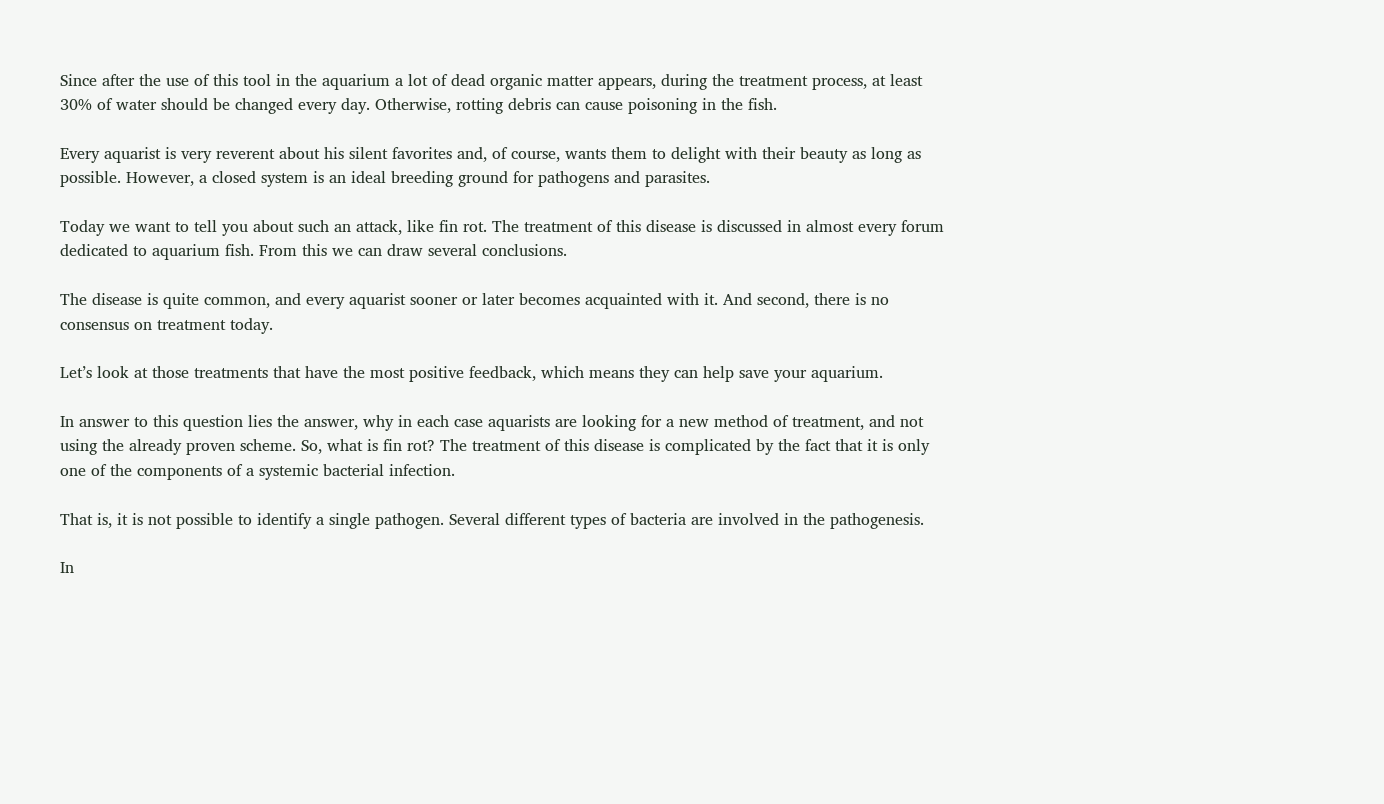Since after the use of this tool in the aquarium a lot of dead organic matter appears, during the treatment process, at least 30% of water should be changed every day. Otherwise, rotting debris can cause poisoning in the fish.

Every aquarist is very reverent about his silent favorites and, of course, wants them to delight with their beauty as long as possible. However, a closed system is an ideal breeding ground for pathogens and parasites.

Today we want to tell you about such an attack, like fin rot. The treatment of this disease is discussed in almost every forum dedicated to aquarium fish. From this we can draw several conclusions.

The disease is quite common, and every aquarist sooner or later becomes acquainted with it. And second, there is no consensus on treatment today.

Let’s look at those treatments that have the most positive feedback, which means they can help save your aquarium.

In answer to this question lies the answer, why in each case aquarists are looking for a new method of treatment, and not using the already proven scheme. So, what is fin rot? The treatment of this disease is complicated by the fact that it is only one of the components of a systemic bacterial infection.

That is, it is not possible to identify a single pathogen. Several different types of bacteria are involved in the pathogenesis.

In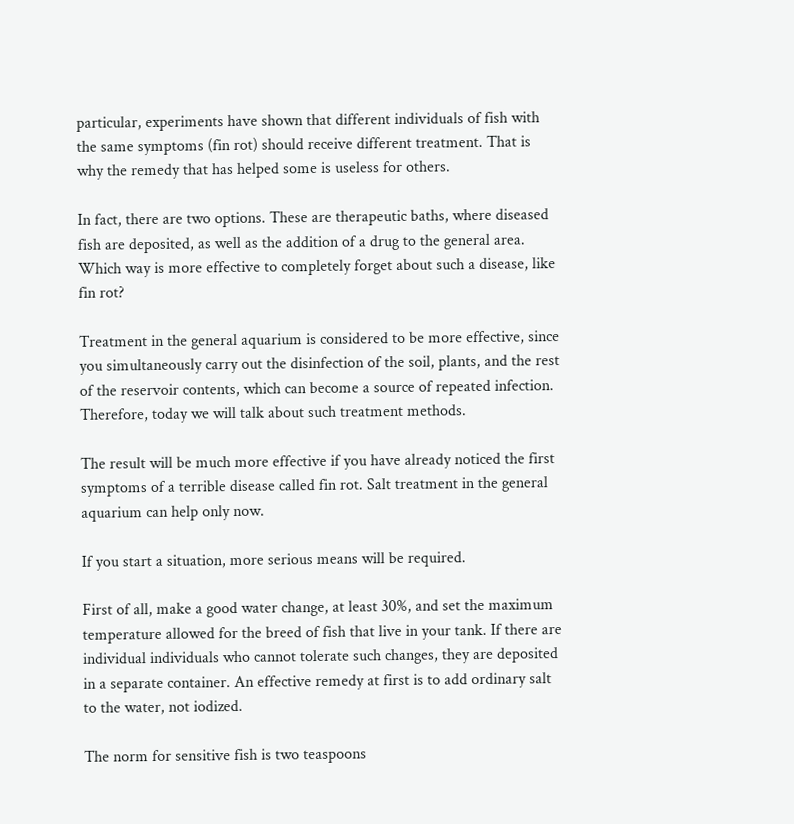particular, experiments have shown that different individuals of fish with the same symptoms (fin rot) should receive different treatment. That is why the remedy that has helped some is useless for others.

In fact, there are two options. These are therapeutic baths, where diseased fish are deposited, as well as the addition of a drug to the general area. Which way is more effective to completely forget about such a disease, like fin rot?

Treatment in the general aquarium is considered to be more effective, since you simultaneously carry out the disinfection of the soil, plants, and the rest of the reservoir contents, which can become a source of repeated infection. Therefore, today we will talk about such treatment methods.

The result will be much more effective if you have already noticed the first symptoms of a terrible disease called fin rot. Salt treatment in the general aquarium can help only now.

If you start a situation, more serious means will be required.

First of all, make a good water change, at least 30%, and set the maximum temperature allowed for the breed of fish that live in your tank. If there are individual individuals who cannot tolerate such changes, they are deposited in a separate container. An effective remedy at first is to add ordinary salt to the water, not iodized.

The norm for sensitive fish is two teaspoons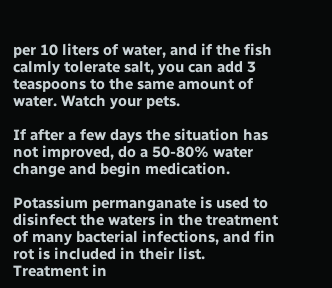per 10 liters of water, and if the fish calmly tolerate salt, you can add 3 teaspoons to the same amount of water. Watch your pets.

If after a few days the situation has not improved, do a 50-80% water change and begin medication.

Potassium permanganate is used to disinfect the waters in the treatment of many bacterial infections, and fin rot is included in their list. Treatment in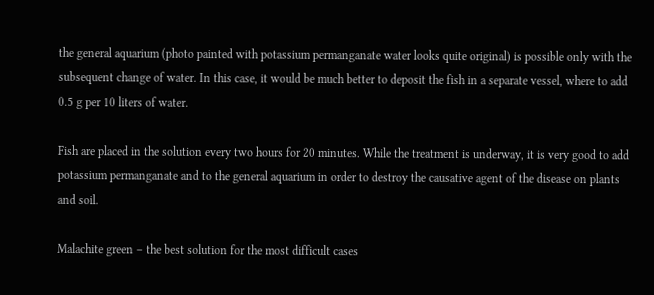the general aquarium (photo painted with potassium permanganate water looks quite original) is possible only with the subsequent change of water. In this case, it would be much better to deposit the fish in a separate vessel, where to add 0.5 g per 10 liters of water.

Fish are placed in the solution every two hours for 20 minutes. While the treatment is underway, it is very good to add potassium permanganate and to the general aquarium in order to destroy the causative agent of the disease on plants and soil.

Malachite green – the best solution for the most difficult cases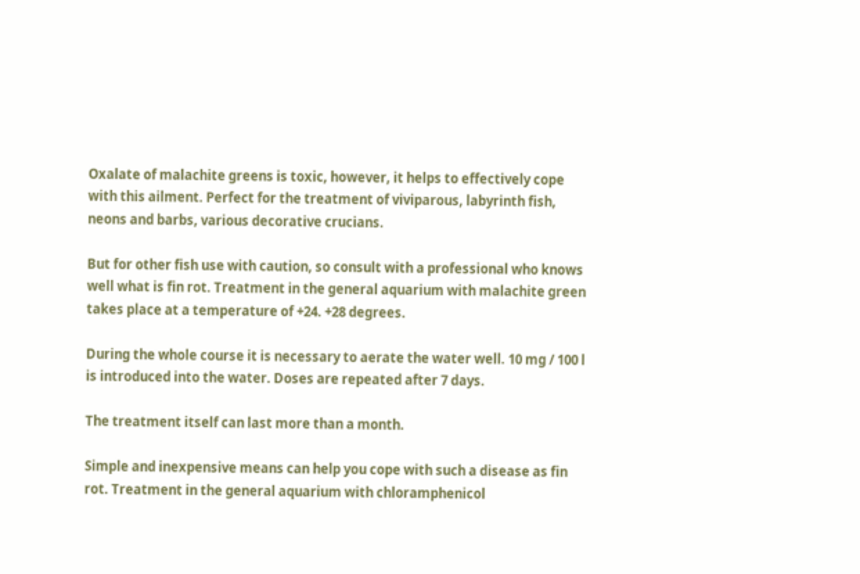Oxalate of malachite greens is toxic, however, it helps to effectively cope with this ailment. Perfect for the treatment of viviparous, labyrinth fish, neons and barbs, various decorative crucians.

But for other fish use with caution, so consult with a professional who knows well what is fin rot. Treatment in the general aquarium with malachite green takes place at a temperature of +24. +28 degrees.

During the whole course it is necessary to aerate the water well. 10 mg / 100 l is introduced into the water. Doses are repeated after 7 days.

The treatment itself can last more than a month.

Simple and inexpensive means can help you cope with such a disease as fin rot. Treatment in the general aquarium with chloramphenicol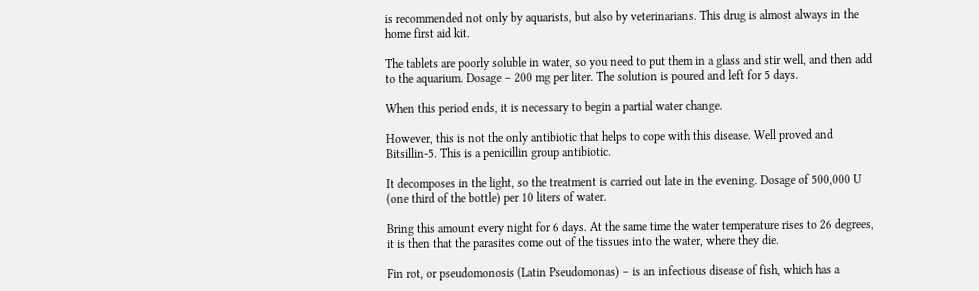is recommended not only by aquarists, but also by veterinarians. This drug is almost always in the home first aid kit.

The tablets are poorly soluble in water, so you need to put them in a glass and stir well, and then add to the aquarium. Dosage – 200 mg per liter. The solution is poured and left for 5 days.

When this period ends, it is necessary to begin a partial water change.

However, this is not the only antibiotic that helps to cope with this disease. Well proved and Bitsillin-5. This is a penicillin group antibiotic.

It decomposes in the light, so the treatment is carried out late in the evening. Dosage of 500,000 U (one third of the bottle) per 10 liters of water.

Bring this amount every night for 6 days. At the same time the water temperature rises to 26 degrees, it is then that the parasites come out of the tissues into the water, where they die.

Fin rot, or pseudomonosis (Latin Pseudomonas) – is an infectious disease of fish, which has a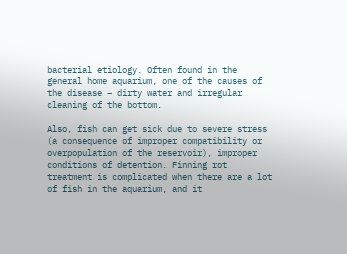bacterial etiology. Often found in the general home aquarium, one of the causes of the disease – dirty water and irregular cleaning of the bottom.

Also, fish can get sick due to severe stress (a consequence of improper compatibility or overpopulation of the reservoir), improper conditions of detention. Finning rot treatment is complicated when there are a lot of fish in the aquarium, and it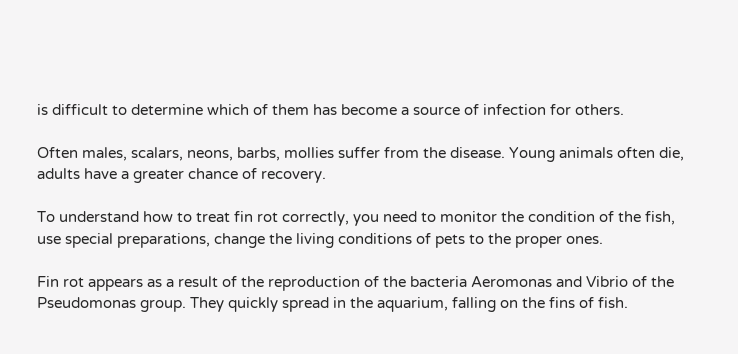is difficult to determine which of them has become a source of infection for others.

Often males, scalars, neons, barbs, mollies suffer from the disease. Young animals often die, adults have a greater chance of recovery.

To understand how to treat fin rot correctly, you need to monitor the condition of the fish, use special preparations, change the living conditions of pets to the proper ones.

Fin rot appears as a result of the reproduction of the bacteria Aeromonas and Vibrio of the Pseudomonas group. They quickly spread in the aquarium, falling on the fins of fish.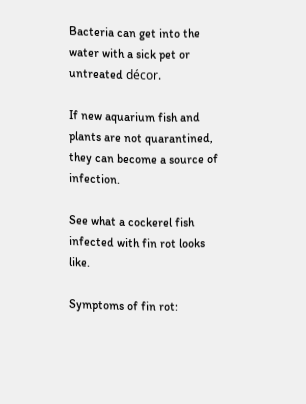Bacteria can get into the water with a sick pet or untreated décor.

If new aquarium fish and plants are not quarantined, they can become a source of infection.

See what a cockerel fish infected with fin rot looks like.

Symptoms of fin rot: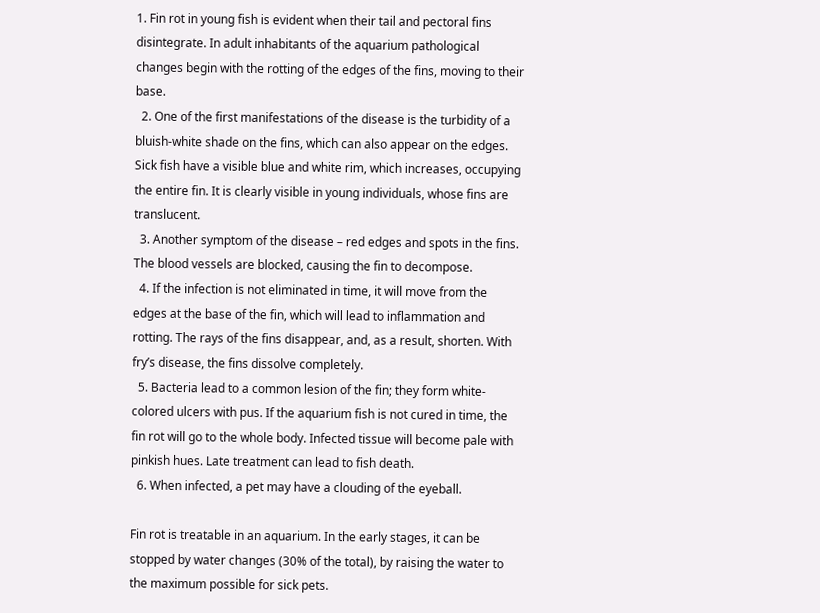1. Fin rot in young fish is evident when their tail and pectoral fins disintegrate. In adult inhabitants of the aquarium pathological changes begin with the rotting of the edges of the fins, moving to their base.
  2. One of the first manifestations of the disease is the turbidity of a bluish-white shade on the fins, which can also appear on the edges. Sick fish have a visible blue and white rim, which increases, occupying the entire fin. It is clearly visible in young individuals, whose fins are translucent.
  3. Another symptom of the disease – red edges and spots in the fins. The blood vessels are blocked, causing the fin to decompose.
  4. If the infection is not eliminated in time, it will move from the edges at the base of the fin, which will lead to inflammation and rotting. The rays of the fins disappear, and, as a result, shorten. With fry’s disease, the fins dissolve completely.
  5. Bacteria lead to a common lesion of the fin; they form white-colored ulcers with pus. If the aquarium fish is not cured in time, the fin rot will go to the whole body. Infected tissue will become pale with pinkish hues. Late treatment can lead to fish death.
  6. When infected, a pet may have a clouding of the eyeball.

Fin rot is treatable in an aquarium. In the early stages, it can be stopped by water changes (30% of the total), by raising the water to the maximum possible for sick pets.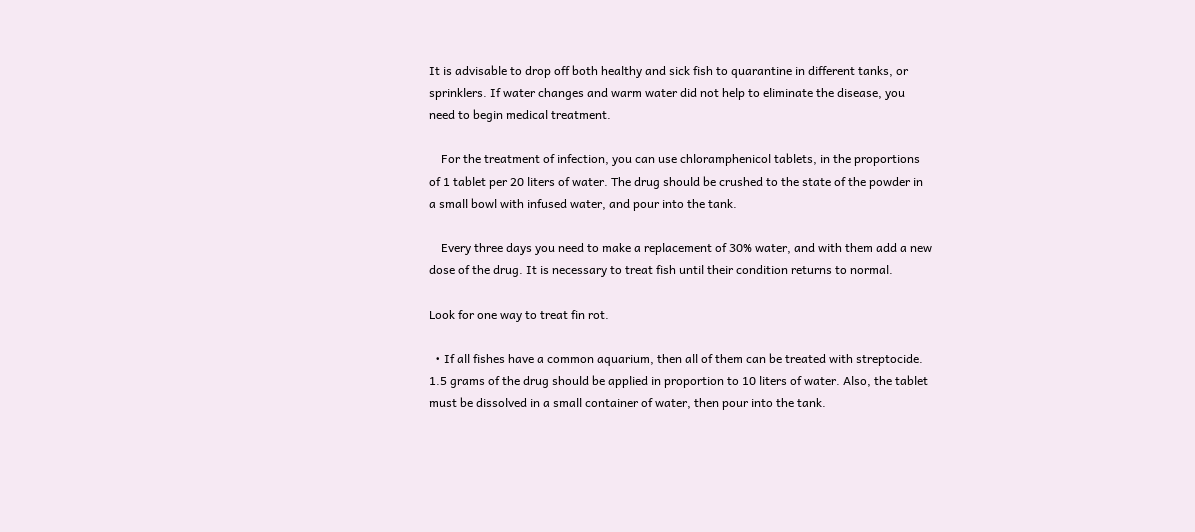It is advisable to drop off both healthy and sick fish to quarantine in different tanks, or sprinklers. If water changes and warm water did not help to eliminate the disease, you need to begin medical treatment.

    For the treatment of infection, you can use chloramphenicol tablets, in the proportions of 1 tablet per 20 liters of water. The drug should be crushed to the state of the powder in a small bowl with infused water, and pour into the tank.

    Every three days you need to make a replacement of 30% water, and with them add a new dose of the drug. It is necessary to treat fish until their condition returns to normal.

Look for one way to treat fin rot.

  • If all fishes have a common aquarium, then all of them can be treated with streptocide. 1.5 grams of the drug should be applied in proportion to 10 liters of water. Also, the tablet must be dissolved in a small container of water, then pour into the tank.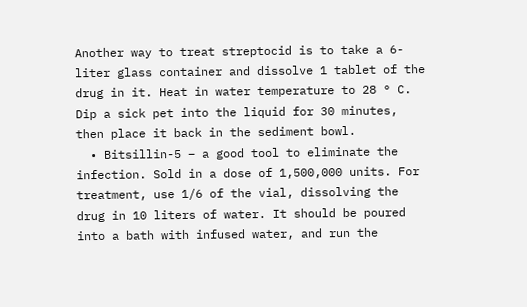Another way to treat streptocid is to take a 6-liter glass container and dissolve 1 tablet of the drug in it. Heat in water temperature to 28 ° C. Dip a sick pet into the liquid for 30 minutes, then place it back in the sediment bowl.
  • Bitsillin-5 – a good tool to eliminate the infection. Sold in a dose of 1,500,000 units. For treatment, use 1/6 of the vial, dissolving the drug in 10 liters of water. It should be poured into a bath with infused water, and run the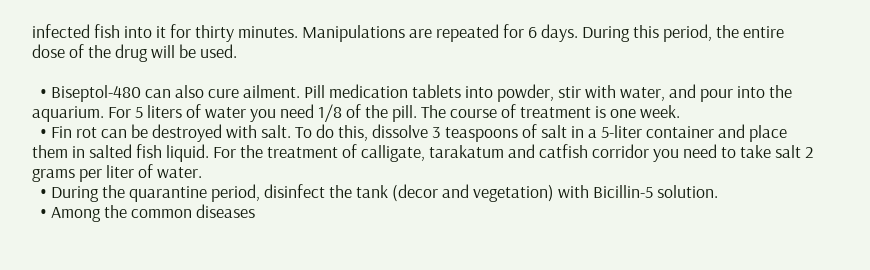infected fish into it for thirty minutes. Manipulations are repeated for 6 days. During this period, the entire dose of the drug will be used.

  • Biseptol-480 can also cure ailment. Pill medication tablets into powder, stir with water, and pour into the aquarium. For 5 liters of water you need 1/8 of the pill. The course of treatment is one week.
  • Fin rot can be destroyed with salt. To do this, dissolve 3 teaspoons of salt in a 5-liter container and place them in salted fish liquid. For the treatment of calligate, tarakatum and catfish corridor you need to take salt 2 grams per liter of water.
  • During the quarantine period, disinfect the tank (decor and vegetation) with Bicillin-5 solution.
  • Among the common diseases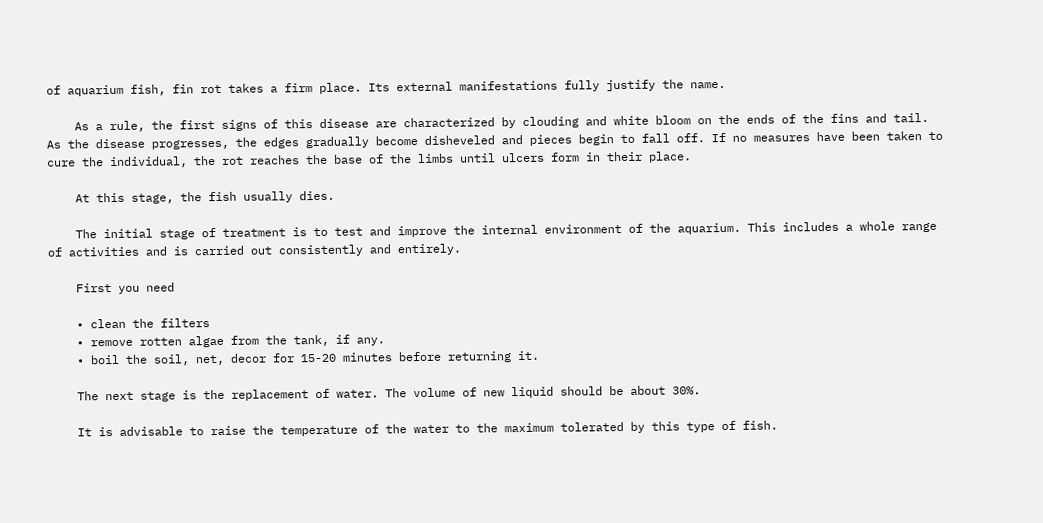of aquarium fish, fin rot takes a firm place. Its external manifestations fully justify the name.

    As a rule, the first signs of this disease are characterized by clouding and white bloom on the ends of the fins and tail. As the disease progresses, the edges gradually become disheveled and pieces begin to fall off. If no measures have been taken to cure the individual, the rot reaches the base of the limbs until ulcers form in their place.

    At this stage, the fish usually dies.

    The initial stage of treatment is to test and improve the internal environment of the aquarium. This includes a whole range of activities and is carried out consistently and entirely.

    First you need

    • clean the filters
    • remove rotten algae from the tank, if any.
    • boil the soil, net, decor for 15-20 minutes before returning it.

    The next stage is the replacement of water. The volume of new liquid should be about 30%.

    It is advisable to raise the temperature of the water to the maximum tolerated by this type of fish.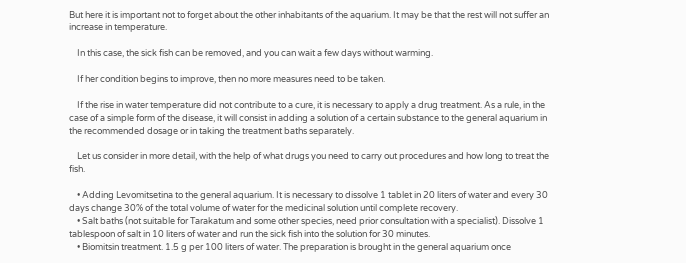But here it is important not to forget about the other inhabitants of the aquarium. It may be that the rest will not suffer an increase in temperature.

    In this case, the sick fish can be removed, and you can wait a few days without warming.

    If her condition begins to improve, then no more measures need to be taken.

    If the rise in water temperature did not contribute to a cure, it is necessary to apply a drug treatment. As a rule, in the case of a simple form of the disease, it will consist in adding a solution of a certain substance to the general aquarium in the recommended dosage or in taking the treatment baths separately.

    Let us consider in more detail, with the help of what drugs you need to carry out procedures and how long to treat the fish.

    • Adding Levomitsetina to the general aquarium. It is necessary to dissolve 1 tablet in 20 liters of water and every 30 days change 30% of the total volume of water for the medicinal solution until complete recovery.
    • Salt baths (not suitable for Tarakatum and some other species, need prior consultation with a specialist). Dissolve 1 tablespoon of salt in 10 liters of water and run the sick fish into the solution for 30 minutes.
    • Biomitsin treatment. 1.5 g per 100 liters of water. The preparation is brought in the general aquarium once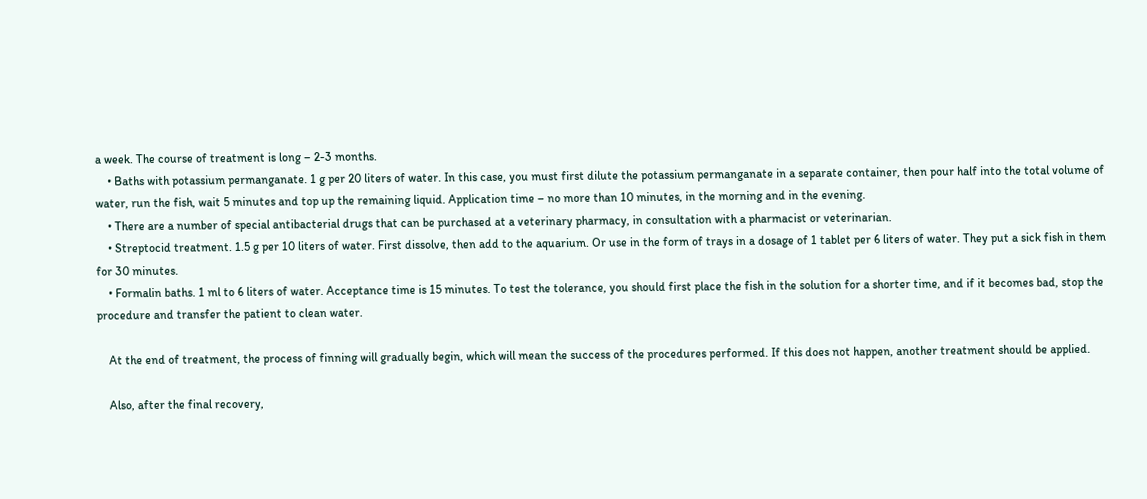a week. The course of treatment is long – 2-3 months.
    • Baths with potassium permanganate. 1 g per 20 liters of water. In this case, you must first dilute the potassium permanganate in a separate container, then pour half into the total volume of water, run the fish, wait 5 minutes and top up the remaining liquid. Application time – no more than 10 minutes, in the morning and in the evening.
    • There are a number of special antibacterial drugs that can be purchased at a veterinary pharmacy, in consultation with a pharmacist or veterinarian.
    • Streptocid treatment. 1.5 g per 10 liters of water. First dissolve, then add to the aquarium. Or use in the form of trays in a dosage of 1 tablet per 6 liters of water. They put a sick fish in them for 30 minutes.
    • Formalin baths. 1 ml to 6 liters of water. Acceptance time is 15 minutes. To test the tolerance, you should first place the fish in the solution for a shorter time, and if it becomes bad, stop the procedure and transfer the patient to clean water.

    At the end of treatment, the process of finning will gradually begin, which will mean the success of the procedures performed. If this does not happen, another treatment should be applied.

    Also, after the final recovery,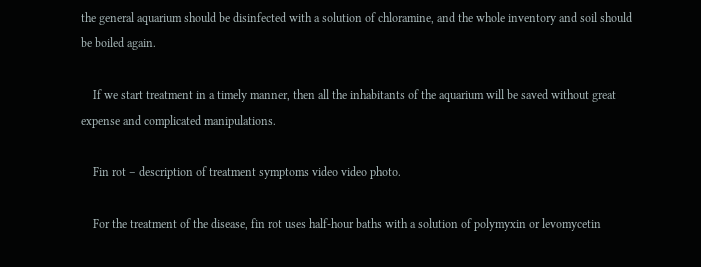the general aquarium should be disinfected with a solution of chloramine, and the whole inventory and soil should be boiled again.

    If we start treatment in a timely manner, then all the inhabitants of the aquarium will be saved without great expense and complicated manipulations.

    Fin rot – description of treatment symptoms video video photo.

    For the treatment of the disease, fin rot uses half-hour baths with a solution of polymyxin or levomycetin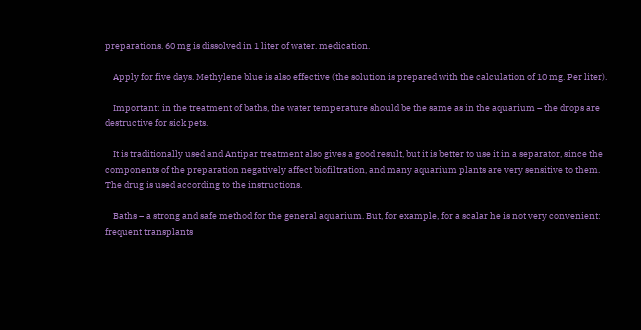preparations. 60 mg is dissolved in 1 liter of water. medication.

    Apply for five days. Methylene blue is also effective (the solution is prepared with the calculation of 10 mg. Per liter).

    Important: in the treatment of baths, the water temperature should be the same as in the aquarium – the drops are destructive for sick pets.

    It is traditionally used and Antipar treatment also gives a good result, but it is better to use it in a separator, since the components of the preparation negatively affect biofiltration, and many aquarium plants are very sensitive to them. The drug is used according to the instructions.

    Baths – a strong and safe method for the general aquarium. But, for example, for a scalar he is not very convenient: frequent transplants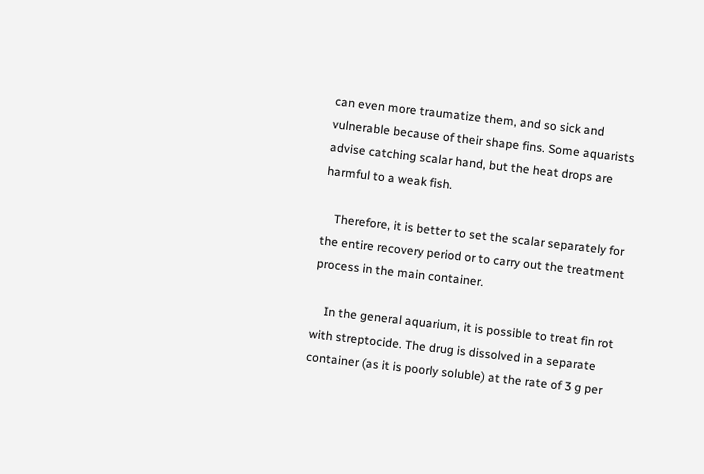can even more traumatize them, and so sick and vulnerable because of their shape fins. Some aquarists advise catching scalar hand, but the heat drops are harmful to a weak fish.

    Therefore, it is better to set the scalar separately for the entire recovery period or to carry out the treatment process in the main container.

    In the general aquarium, it is possible to treat fin rot with streptocide. The drug is dissolved in a separate container (as it is poorly soluble) at the rate of 3 g per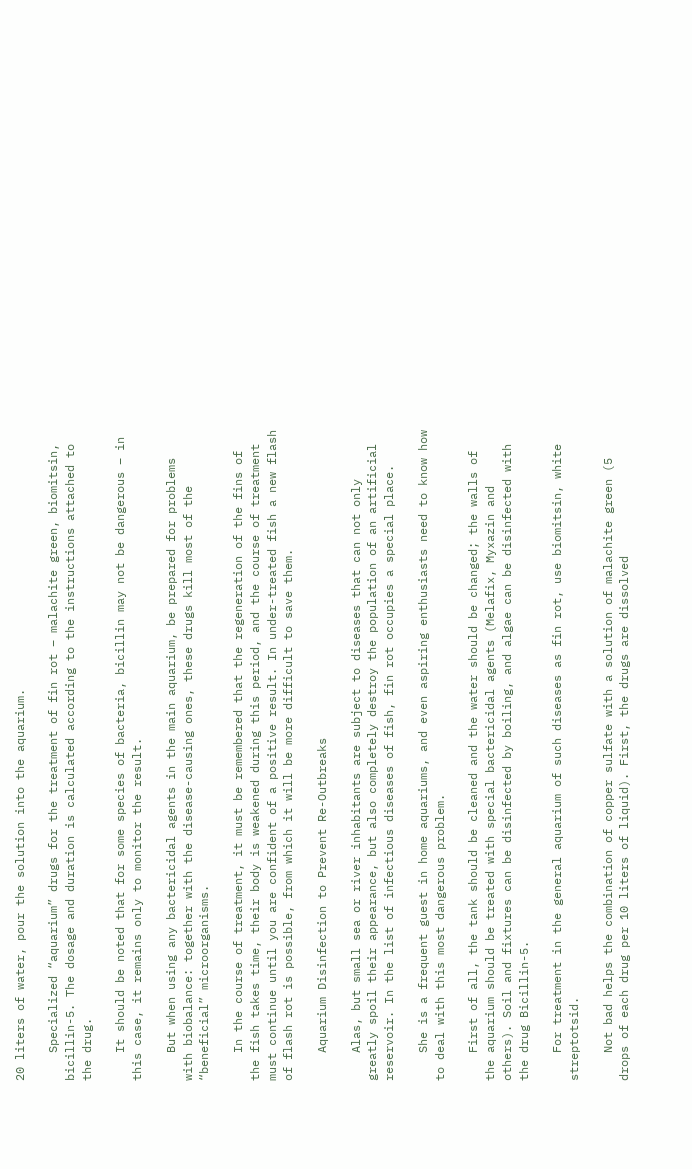20 liters of water, pour the solution into the aquarium.

    Specialized “aquarium” drugs for the treatment of fin rot – malachite green, biomitsin, bicillin-5. The dosage and duration is calculated according to the instructions attached to the drug.

    It should be noted that for some species of bacteria, bicillin may not be dangerous – in this case, it remains only to monitor the result.

    But when using any bactericidal agents in the main aquarium, be prepared for problems with biobalance: together with the disease-causing ones, these drugs kill most of the “beneficial” microorganisms.

    In the course of treatment, it must be remembered that the regeneration of the fins of the fish takes time, their body is weakened during this period, and the course of treatment must continue until you are confident of a positive result. In under-treated fish a new flash of flash rot is possible, from which it will be more difficult to save them.

    Aquarium Disinfection to Prevent Re-Outbreaks

    Alas, but small sea or river inhabitants are subject to diseases that can not only greatly spoil their appearance, but also completely destroy the population of an artificial reservoir. In the list of infectious diseases of fish, fin rot occupies a special place.

    She is a frequent guest in home aquariums, and even aspiring enthusiasts need to know how to deal with this most dangerous problem.

    First of all, the tank should be cleaned and the water should be changed; the walls of the aquarium should be treated with special bactericidal agents (Melafix, Myxazin and others). Soil and fixtures can be disinfected by boiling, and algae can be disinfected with the drug Bicillin-5.

    For treatment in the general aquarium of such diseases as fin rot, use biomitsin, white streptotsid.

    Not bad helps the combination of copper sulfate with a solution of malachite green (5 drops of each drug per 10 liters of liquid). First, the drugs are dissolved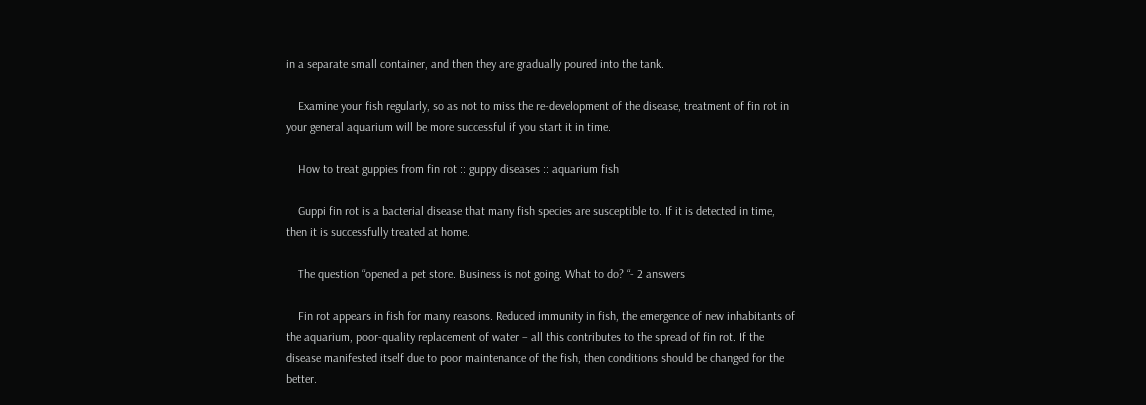in a separate small container, and then they are gradually poured into the tank.

    Examine your fish regularly, so as not to miss the re-development of the disease, treatment of fin rot in your general aquarium will be more successful if you start it in time.

    How to treat guppies from fin rot :: guppy diseases :: aquarium fish

    Guppi fin rot is a bacterial disease that many fish species are susceptible to. If it is detected in time, then it is successfully treated at home.

    The question “opened a pet store. Business is not going. What to do? “- 2 answers

    Fin rot appears in fish for many reasons. Reduced immunity in fish, the emergence of new inhabitants of the aquarium, poor-quality replacement of water – all this contributes to the spread of fin rot. If the disease manifested itself due to poor maintenance of the fish, then conditions should be changed for the better.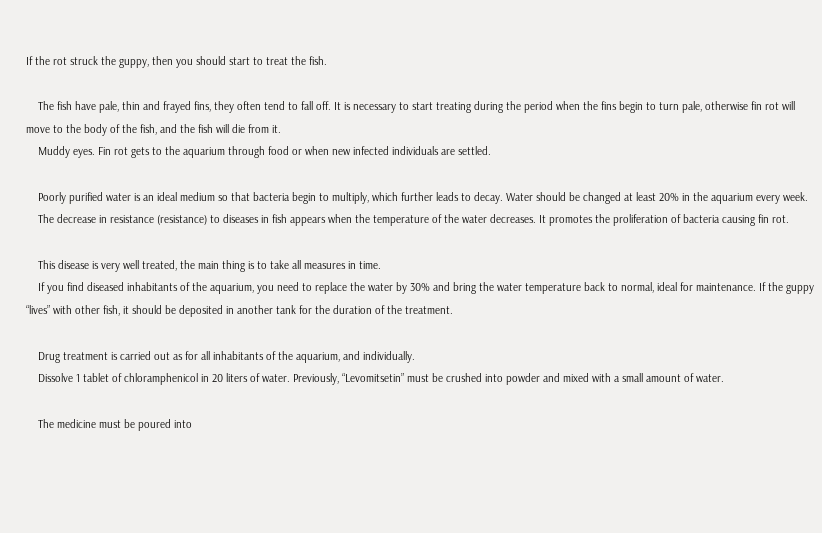If the rot struck the guppy, then you should start to treat the fish.

    The fish have pale, thin and frayed fins, they often tend to fall off. It is necessary to start treating during the period when the fins begin to turn pale, otherwise fin rot will move to the body of the fish, and the fish will die from it.
    Muddy eyes. Fin rot gets to the aquarium through food or when new infected individuals are settled.

    Poorly purified water is an ideal medium so that bacteria begin to multiply, which further leads to decay. Water should be changed at least 20% in the aquarium every week.
    The decrease in resistance (resistance) to diseases in fish appears when the temperature of the water decreases. It promotes the proliferation of bacteria causing fin rot.

    This disease is very well treated, the main thing is to take all measures in time.
    If you find diseased inhabitants of the aquarium, you need to replace the water by 30% and bring the water temperature back to normal, ideal for maintenance. If the guppy “lives” with other fish, it should be deposited in another tank for the duration of the treatment.

    Drug treatment is carried out as for all inhabitants of the aquarium, and individually.
    Dissolve 1 tablet of chloramphenicol in 20 liters of water. Previously, “Levomitsetin” must be crushed into powder and mixed with a small amount of water.

    The medicine must be poured into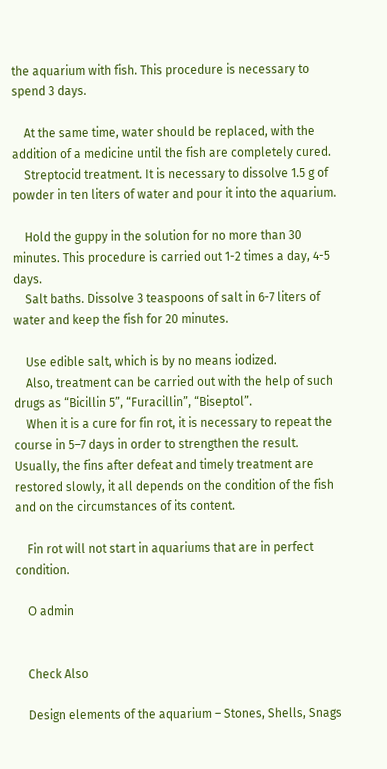the aquarium with fish. This procedure is necessary to spend 3 days.

    At the same time, water should be replaced, with the addition of a medicine until the fish are completely cured.
    Streptocid treatment. It is necessary to dissolve 1.5 g of powder in ten liters of water and pour it into the aquarium.

    Hold the guppy in the solution for no more than 30 minutes. This procedure is carried out 1-2 times a day, 4-5 days.
    Salt baths. Dissolve 3 teaspoons of salt in 6-7 liters of water and keep the fish for 20 minutes.

    Use edible salt, which is by no means iodized.
    Also, treatment can be carried out with the help of such drugs as “Bicillin 5”, “Furacillin”, “Biseptol”.
    When it is a cure for fin rot, it is necessary to repeat the course in 5–7 days in order to strengthen the result. Usually, the fins after defeat and timely treatment are restored slowly, it all depends on the condition of the fish and on the circumstances of its content.

    Fin rot will not start in aquariums that are in perfect condition.

    О admin


    Check Also

    Design elements of the aquarium – Stones, Shells, Snags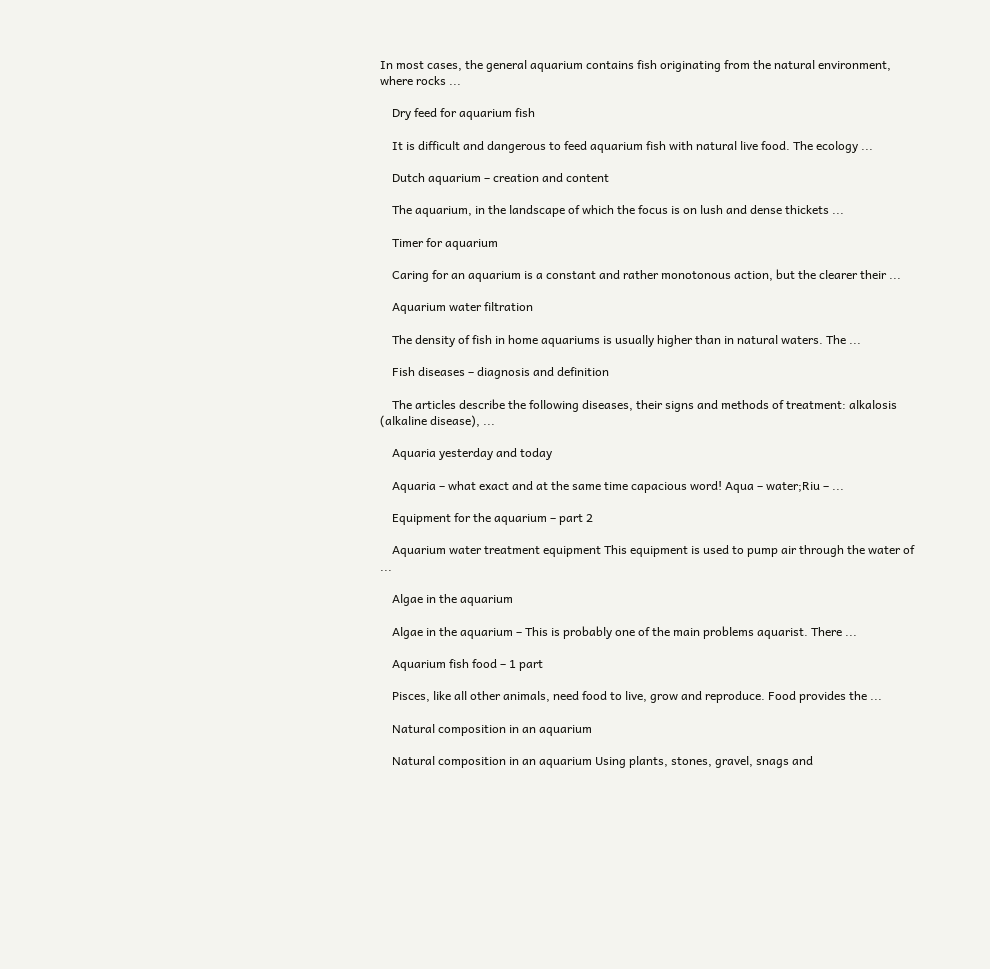In most cases, the general aquarium contains fish originating from the natural environment, where rocks ...

    Dry feed for aquarium fish

    It is difficult and dangerous to feed aquarium fish with natural live food. The ecology ...

    Dutch aquarium – creation and content

    The aquarium, in the landscape of which the focus is on lush and dense thickets ...

    Timer for aquarium

    Caring for an aquarium is a constant and rather monotonous action, but the clearer their ...

    Aquarium water filtration

    The density of fish in home aquariums is usually higher than in natural waters. The ...

    Fish diseases – diagnosis and definition

    The articles describe the following diseases, their signs and methods of treatment: alkalosis (alkaline disease), ...

    Aquaria yesterday and today

    Aquaria – what exact and at the same time capacious word! Aqua – water;Riu – ...

    Equipment for the aquarium – part 2

    Aquarium water treatment equipment This equipment is used to pump air through the water of ...

    Algae in the aquarium

    Algae in the aquarium – This is probably one of the main problems aquarist. There ...

    Aquarium fish food – 1 part

    Pisces, like all other animals, need food to live, grow and reproduce. Food provides the ...

    Natural composition in an aquarium

    Natural composition in an aquarium Using plants, stones, gravel, snags and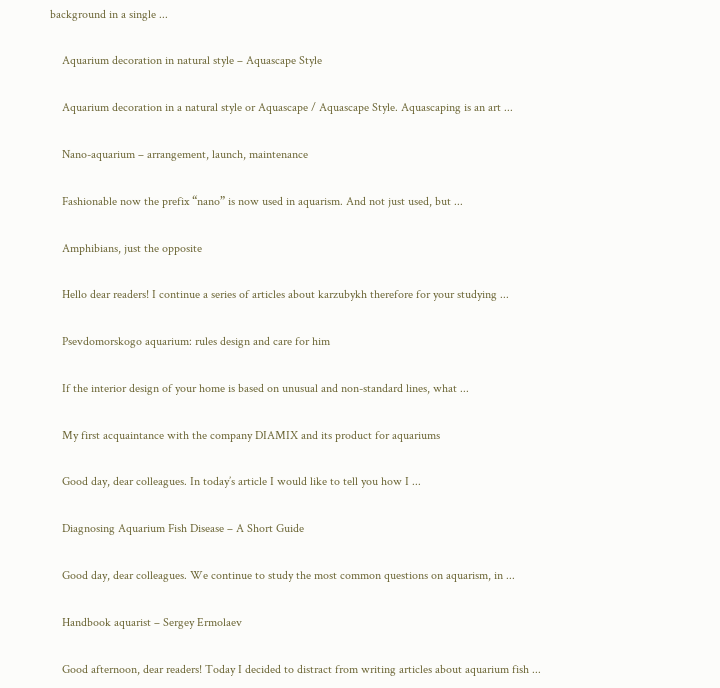background in a single ...

    Aquarium decoration in natural style – Aquascape Style

    Aquarium decoration in a natural style or Aquascape / Aquascape Style. Aquascaping is an art ...

    Nano-aquarium – arrangement, launch, maintenance

    Fashionable now the prefix “nano” is now used in aquarism. And not just used, but ...

    Amphibians, just the opposite

    Hello dear readers! I continue a series of articles about karzubykh therefore for your studying ...

    Psevdomorskogo aquarium: rules design and care for him

    If the interior design of your home is based on unusual and non-standard lines, what ...

    My first acquaintance with the company DIAMIX and its product for aquariums

    Good day, dear colleagues. In today’s article I would like to tell you how I ...

    Diagnosing Aquarium Fish Disease – A Short Guide

    Good day, dear colleagues. We continue to study the most common questions on aquarism, in ...

    Handbook aquarist – Sergey Ermolaev

    Good afternoon, dear readers! Today I decided to distract from writing articles about aquarium fish ...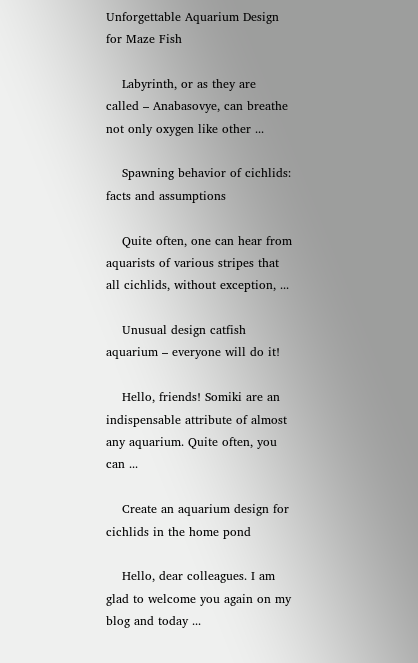Unforgettable Aquarium Design for Maze Fish

    Labyrinth, or as they are called – Anabasovye, can breathe not only oxygen like other ...

    Spawning behavior of cichlids: facts and assumptions

    Quite often, one can hear from aquarists of various stripes that all cichlids, without exception, ...

    Unusual design catfish aquarium – everyone will do it!

    Hello, friends! Somiki are an indispensable attribute of almost any aquarium. Quite often, you can ...

    Create an aquarium design for cichlids in the home pond

    Hello, dear colleagues. I am glad to welcome you again on my blog and today ...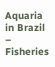Aquaria in Brazil – Fisheries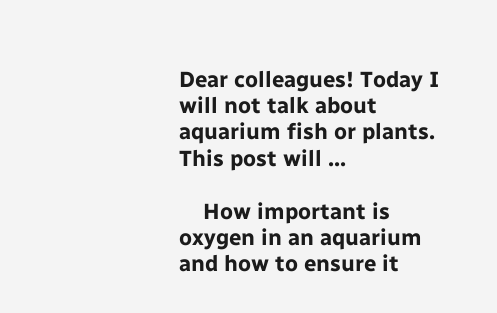Dear colleagues! Today I will not talk about aquarium fish or plants. This post will ...

    How important is oxygen in an aquarium and how to ensure it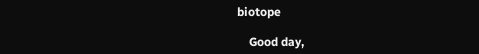biotope

    Good day,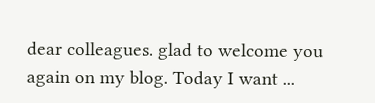dear colleagues. glad to welcome you again on my blog. Today I want ...